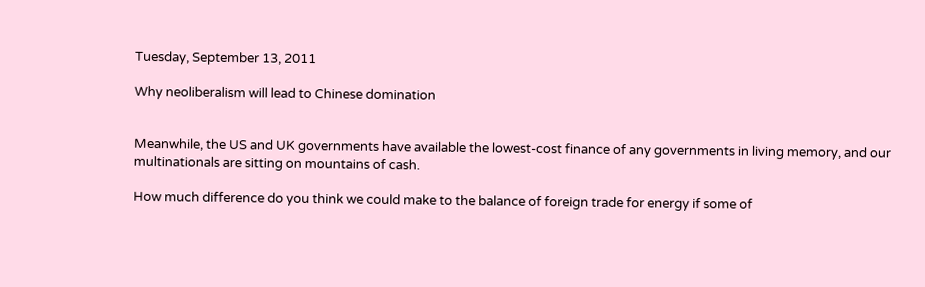Tuesday, September 13, 2011

Why neoliberalism will lead to Chinese domination


Meanwhile, the US and UK governments have available the lowest-cost finance of any governments in living memory, and our multinationals are sitting on mountains of cash.

How much difference do you think we could make to the balance of foreign trade for energy if some of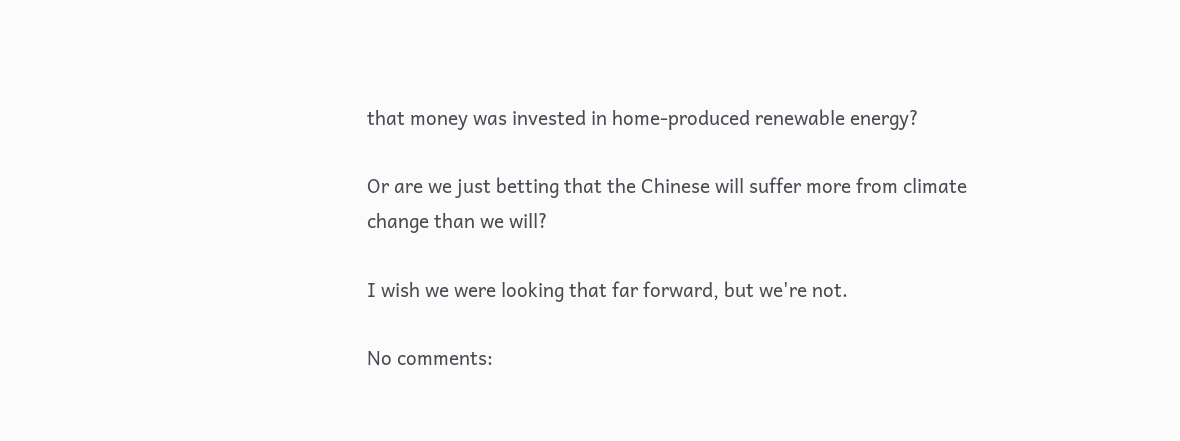that money was invested in home-produced renewable energy?

Or are we just betting that the Chinese will suffer more from climate change than we will?

I wish we were looking that far forward, but we're not.

No comments: